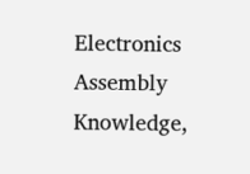Electronics Assembly Knowledge,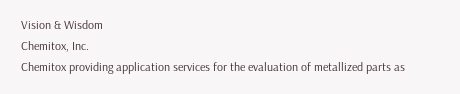Vision & Wisdom
Chemitox, Inc.
Chemitox providing application services for the evaluation of metallized parts as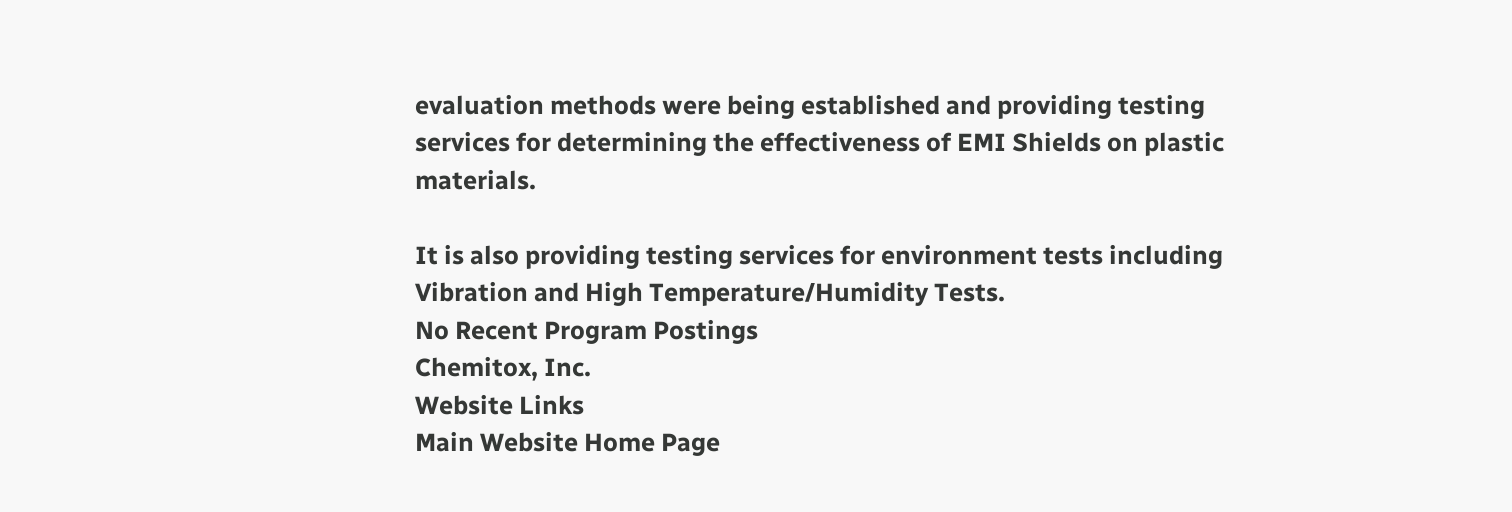evaluation methods were being established and providing testing services for determining the effectiveness of EMI Shields on plastic materials.

It is also providing testing services for environment tests including Vibration and High Temperature/Humidity Tests.
No Recent Program Postings
Chemitox, Inc.
Website Links
Main Website Home Page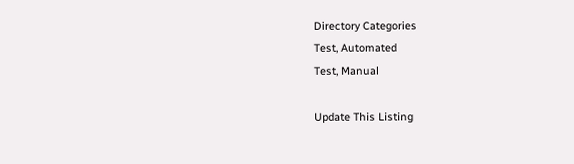Directory Categories
Test, Automated
Test, Manual

Update This Listing